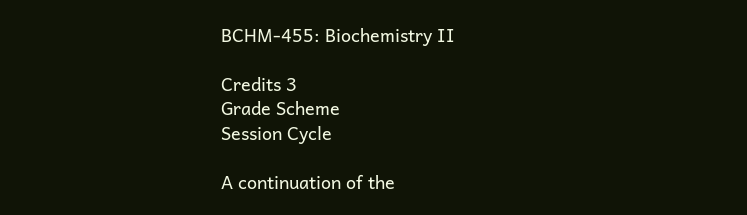BCHM-455: Biochemistry II

Credits 3
Grade Scheme
Session Cycle

A continuation of the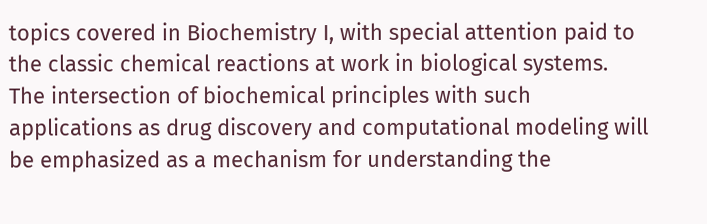topics covered in Biochemistry I, with special attention paid to the classic chemical reactions at work in biological systems. The intersection of biochemical principles with such applications as drug discovery and computational modeling will be emphasized as a mechanism for understanding the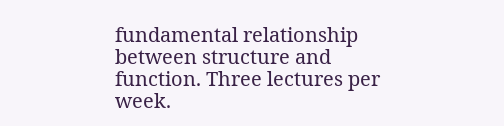fundamental relationship between structure and function. Three lectures per week.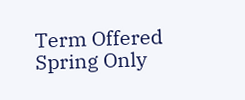Term Offered
Spring Only